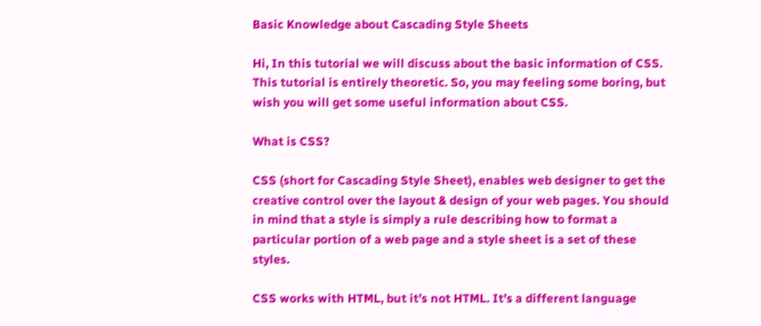Basic Knowledge about Cascading Style Sheets

Hi, In this tutorial we will discuss about the basic information of CSS. This tutorial is entirely theoretic. So, you may feeling some boring, but wish you will get some useful information about CSS.

What is CSS?

CSS (short for Cascading Style Sheet), enables web designer to get the creative control over the layout & design of your web pages. You should in mind that a style is simply a rule describing how to format a particular portion of a web page and a style sheet is a set of these styles.

CSS works with HTML, but it’s not HTML. It’s a different language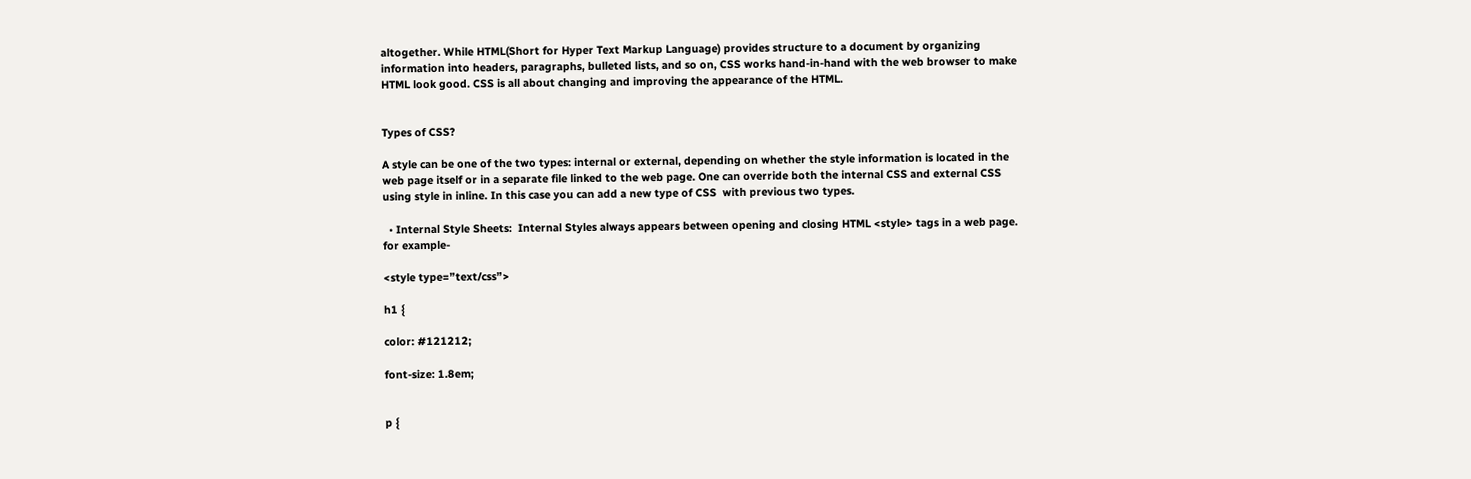altogether. While HTML(Short for Hyper Text Markup Language) provides structure to a document by organizing information into headers, paragraphs, bulleted lists, and so on, CSS works hand-in-hand with the web browser to make HTML look good. CSS is all about changing and improving the appearance of the HTML.


Types of CSS?

A style can be one of the two types: internal or external, depending on whether the style information is located in the web page itself or in a separate file linked to the web page. One can override both the internal CSS and external CSS using style in inline. In this case you can add a new type of CSS  with previous two types.

  • Internal Style Sheets:  Internal Styles always appears between opening and closing HTML <style> tags in a web page. for example-

<style type=”text/css”>

h1 {

color: #121212;

font-size: 1.8em;


p {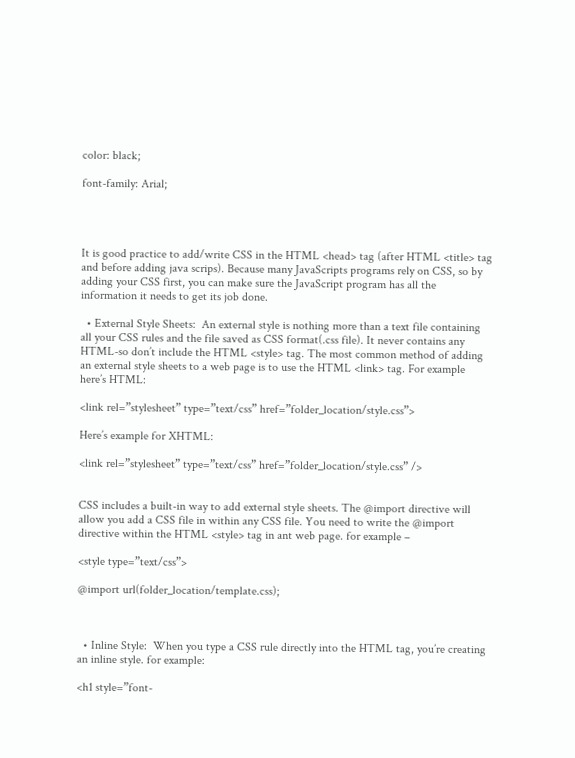color: black;

font-family: Arial;




It is good practice to add/write CSS in the HTML <head> tag (after HTML <title> tag and before adding java scrips). Because many JavaScripts programs rely on CSS, so by adding your CSS first, you can make sure the JavaScript program has all the information it needs to get its job done.

  • External Style Sheets:  An external style is nothing more than a text file containing all your CSS rules and the file saved as CSS format(.css file). It never contains any HTML-so don’t include the HTML <style> tag. The most common method of adding an external style sheets to a web page is to use the HTML <link> tag. For example here’s HTML:

<link rel=”stylesheet” type=”text/css” href=”folder_location/style.css”>

Here’s example for XHTML:

<link rel=”stylesheet” type=”text/css” href=”folder_location/style.css” />


CSS includes a built-in way to add external style sheets. The @import directive will allow you add a CSS file in within any CSS file. You need to write the @import directive within the HTML <style> tag in ant web page. for example –

<style type=”text/css”>

@import url(folder_location/template.css);



  • Inline Style:  When you type a CSS rule directly into the HTML tag, you’re creating an inline style. for example:

<h1 style=”font-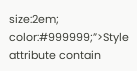size:2em;  color:#999999;”>Style attribute contain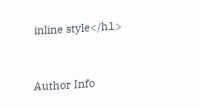inline style</h1>


Author Info